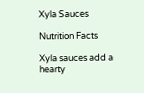Xyla Sauces

Nutrition Facts

Xyla sauces add a hearty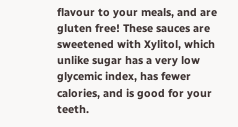flavour to your meals, and are gluten free! These sauces are sweetened with Xylitol, which unlike sugar has a very low glycemic index, has fewer calories, and is good for your teeth.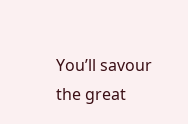You’ll savour the great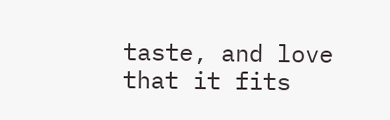taste, and love that it fits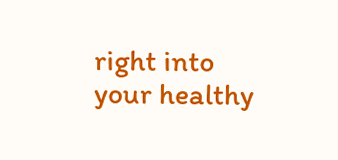right into your healthy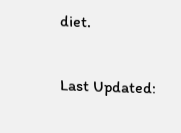diet.

Last Updated: